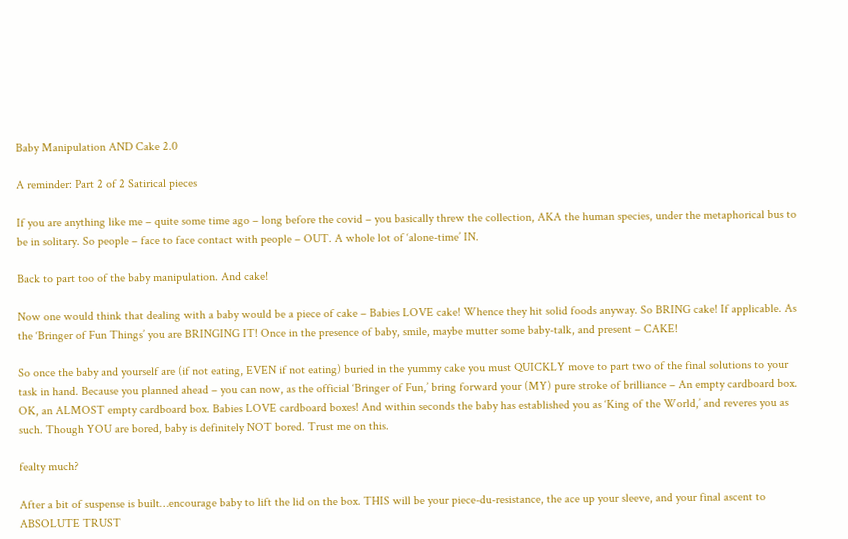Baby Manipulation AND Cake 2.0

A reminder: Part 2 of 2 Satirical pieces

If you are anything like me – quite some time ago – long before the covid – you basically threw the collection, AKA the human species, under the metaphorical bus to be in solitary. So people – face to face contact with people – OUT. A whole lot of ‘alone-time’ IN.

Back to part too of the baby manipulation. And cake!

Now one would think that dealing with a baby would be a piece of cake – Babies LOVE cake! Whence they hit solid foods anyway. So BRING cake! If applicable. As the ‘Bringer of Fun Things’ you are BRINGING IT! Once in the presence of baby, smile, maybe mutter some baby-talk, and present – CAKE!

So once the baby and yourself are (if not eating, EVEN if not eating) buried in the yummy cake you must QUICKLY move to part two of the final solutions to your task in hand. Because you planned ahead – you can now, as the official ‘Bringer of Fun,’ bring forward your (MY) pure stroke of brilliance – An empty cardboard box. OK, an ALMOST empty cardboard box. Babies LOVE cardboard boxes! And within seconds the baby has established you as ‘King of the World,’ and reveres you as such. Though YOU are bored, baby is definitely NOT bored. Trust me on this.

fealty much?

After a bit of suspense is built…encourage baby to lift the lid on the box. THIS will be your piece-du-resistance, the ace up your sleeve, and your final ascent to ABSOLUTE TRUST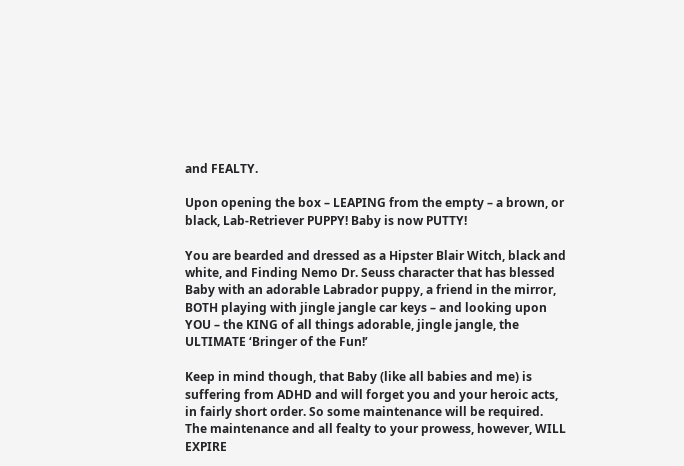and FEALTY.

Upon opening the box – LEAPING from the empty – a brown, or black, Lab-Retriever PUPPY! Baby is now PUTTY!

You are bearded and dressed as a Hipster Blair Witch, black and white, and Finding Nemo Dr. Seuss character that has blessed Baby with an adorable Labrador puppy, a friend in the mirror, BOTH playing with jingle jangle car keys – and looking upon YOU – the KING of all things adorable, jingle jangle, the ULTIMATE ‘Bringer of the Fun!’

Keep in mind though, that Baby (like all babies and me) is suffering from ADHD and will forget you and your heroic acts, in fairly short order. So some maintenance will be required. The maintenance and all fealty to your prowess, however, WILL EXPIRE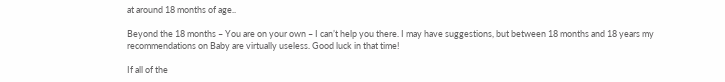at around 18 months of age..

Beyond the 18 months – You are on your own – I can’t help you there. I may have suggestions, but between 18 months and 18 years my recommendations on Baby are virtually useless. Good luck in that time!

If all of the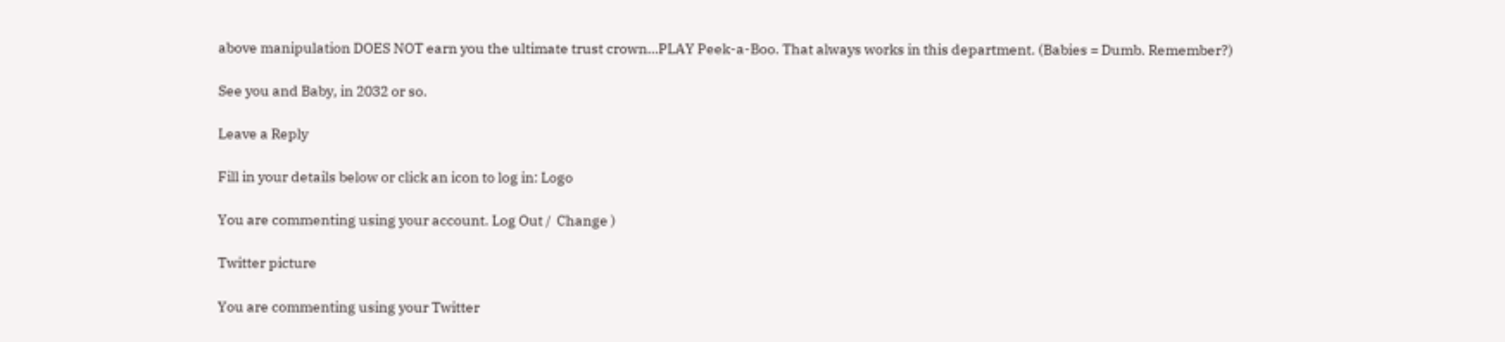above manipulation DOES NOT earn you the ultimate trust crown…PLAY Peek-a-Boo. That always works in this department. (Babies = Dumb. Remember?)

See you and Baby, in 2032 or so.

Leave a Reply

Fill in your details below or click an icon to log in: Logo

You are commenting using your account. Log Out /  Change )

Twitter picture

You are commenting using your Twitter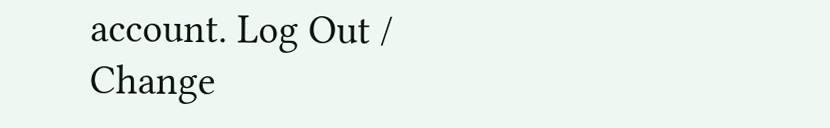account. Log Out /  Change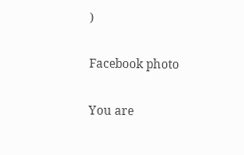)

Facebook photo

You are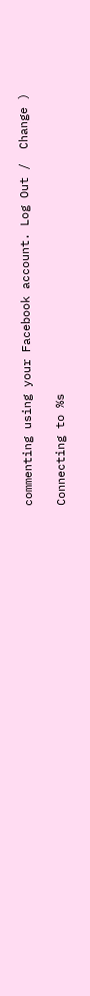commenting using your Facebook account. Log Out /  Change )

Connecting to %s